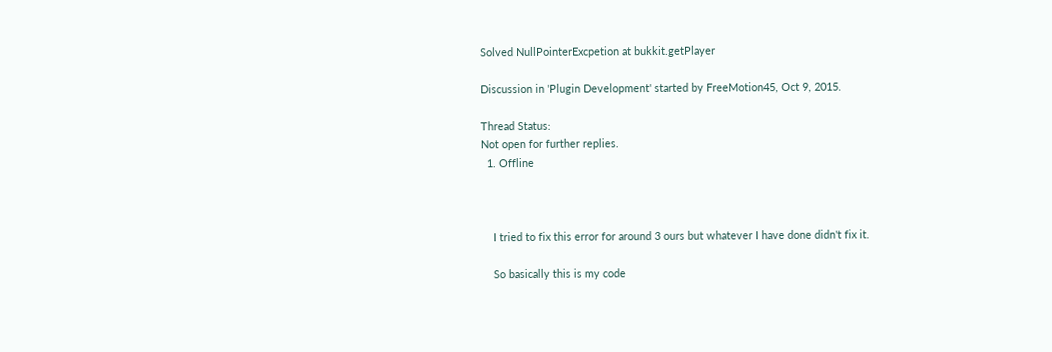Solved NullPointerExcpetion at bukkit.getPlayer

Discussion in 'Plugin Development' started by FreeMotion45, Oct 9, 2015.

Thread Status:
Not open for further replies.
  1. Offline



    I tried to fix this error for around 3 ours but whatever I have done didn't fix it.

    So basically this is my code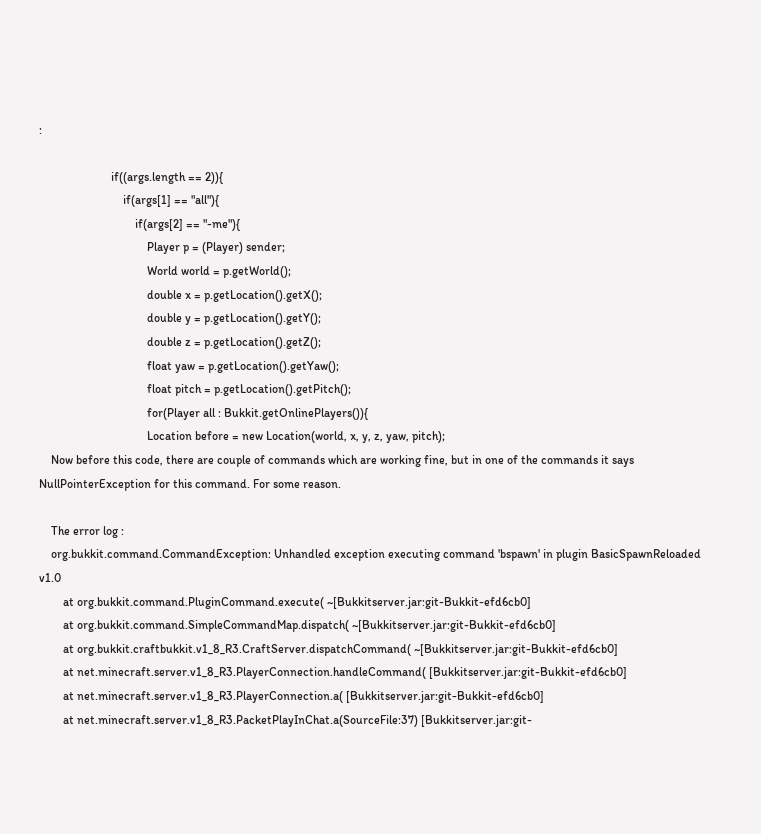:

                        if((args.length == 2)){
                            if(args[1] == "all"){
                                if(args[2] == "-me"){
                                    Player p = (Player) sender;
                                    World world = p.getWorld();
                                    double x = p.getLocation().getX();
                                    double y = p.getLocation().getY();
                                    double z = p.getLocation().getZ();
                                    float yaw = p.getLocation().getYaw();
                                    float pitch = p.getLocation().getPitch();
                                    for(Player all : Bukkit.getOnlinePlayers()){
                                    Location before = new Location(world, x, y, z, yaw, pitch);
    Now before this code, there are couple of commands which are working fine, but in one of the commands it says NullPointerException for this command. For some reason.

    The error log :
    org.bukkit.command.CommandException: Unhandled exception executing command 'bspawn' in plugin BasicSpawnReloaded v1.0
        at org.bukkit.command.PluginCommand.execute( ~[Bukkitserver.jar:git-Bukkit-efd6cb0]
        at org.bukkit.command.SimpleCommandMap.dispatch( ~[Bukkitserver.jar:git-Bukkit-efd6cb0]
        at org.bukkit.craftbukkit.v1_8_R3.CraftServer.dispatchCommand( ~[Bukkitserver.jar:git-Bukkit-efd6cb0]
        at net.minecraft.server.v1_8_R3.PlayerConnection.handleCommand( [Bukkitserver.jar:git-Bukkit-efd6cb0]
        at net.minecraft.server.v1_8_R3.PlayerConnection.a( [Bukkitserver.jar:git-Bukkit-efd6cb0]
        at net.minecraft.server.v1_8_R3.PacketPlayInChat.a(SourceFile:37) [Bukkitserver.jar:git-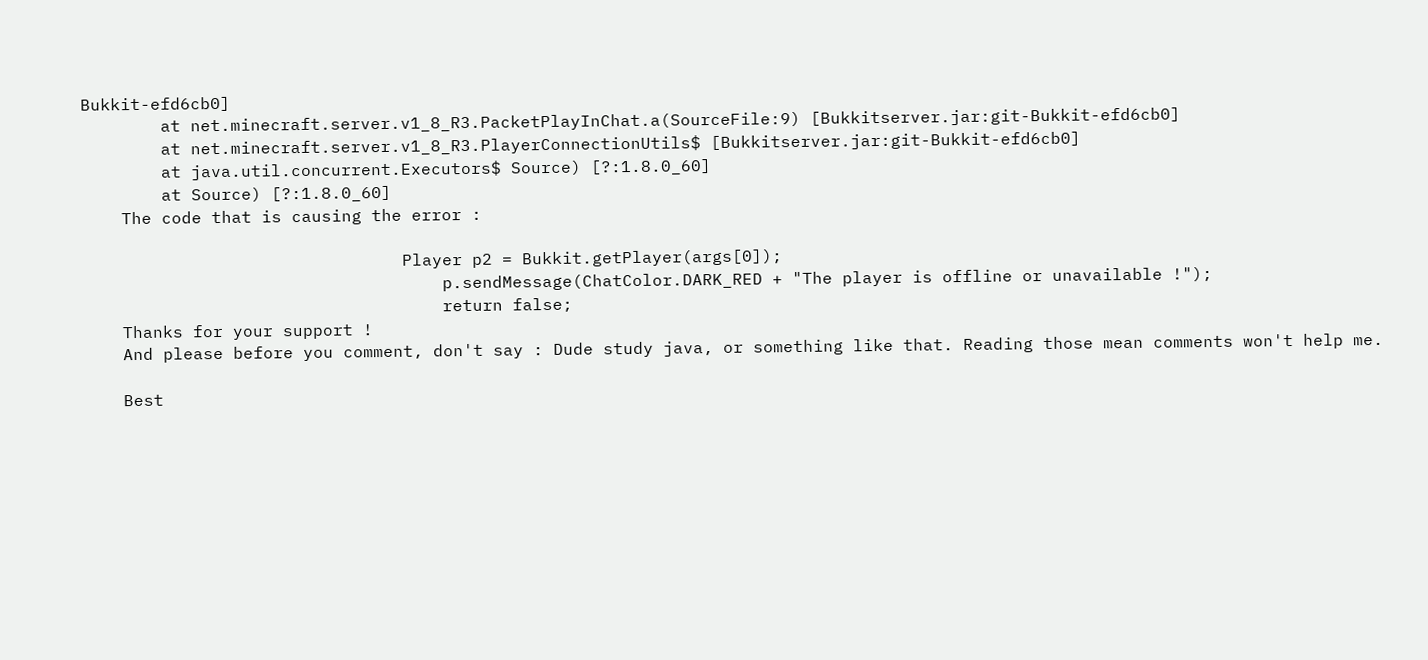Bukkit-efd6cb0]
        at net.minecraft.server.v1_8_R3.PacketPlayInChat.a(SourceFile:9) [Bukkitserver.jar:git-Bukkit-efd6cb0]
        at net.minecraft.server.v1_8_R3.PlayerConnectionUtils$ [Bukkitserver.jar:git-Bukkit-efd6cb0]
        at java.util.concurrent.Executors$ Source) [?:1.8.0_60]
        at Source) [?:1.8.0_60]
    The code that is causing the error :

                                Player p2 = Bukkit.getPlayer(args[0]);
                                    p.sendMessage(ChatColor.DARK_RED + "The player is offline or unavailable !");
                                    return false;
    Thanks for your support !
    And please before you comment, don't say : Dude study java, or something like that. Reading those mean comments won't help me.

    Best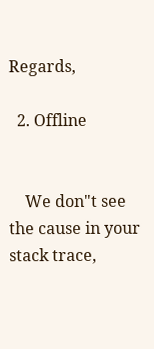Regards,

  2. Offline


    We don"t see the cause in your stack trace,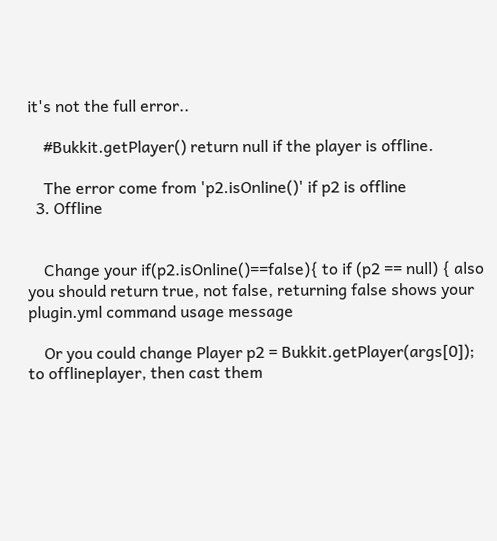it's not the full error..

    #Bukkit.getPlayer() return null if the player is offline.

    The error come from 'p2.isOnline()' if p2 is offline
  3. Offline


    Change your if(p2.isOnline()==false){ to if (p2 == null) { also you should return true, not false, returning false shows your plugin.yml command usage message

    Or you could change Player p2 = Bukkit.getPlayer(args[0]); to offlineplayer, then cast them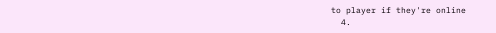to player if they're online
  4.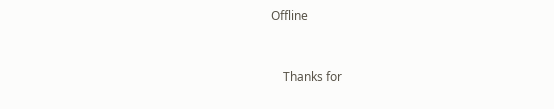Offline


    Thanks for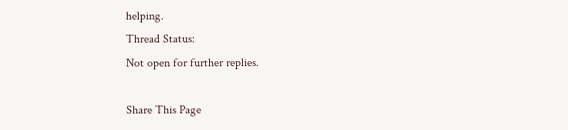helping.
Thread Status:
Not open for further replies.

Share This Page